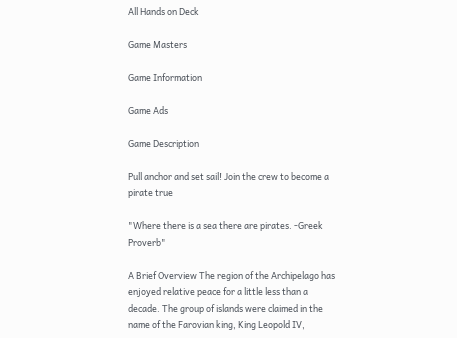All Hands on Deck

Game Masters

Game Information

Game Ads

Game Description

Pull anchor and set sail! Join the crew to become a pirate true

"Where there is a sea there are pirates. -Greek Proverb"

A Brief Overview The region of the Archipelago has enjoyed relative peace for a little less than a decade. The group of islands were claimed in the name of the Farovian king, King Leopold IV,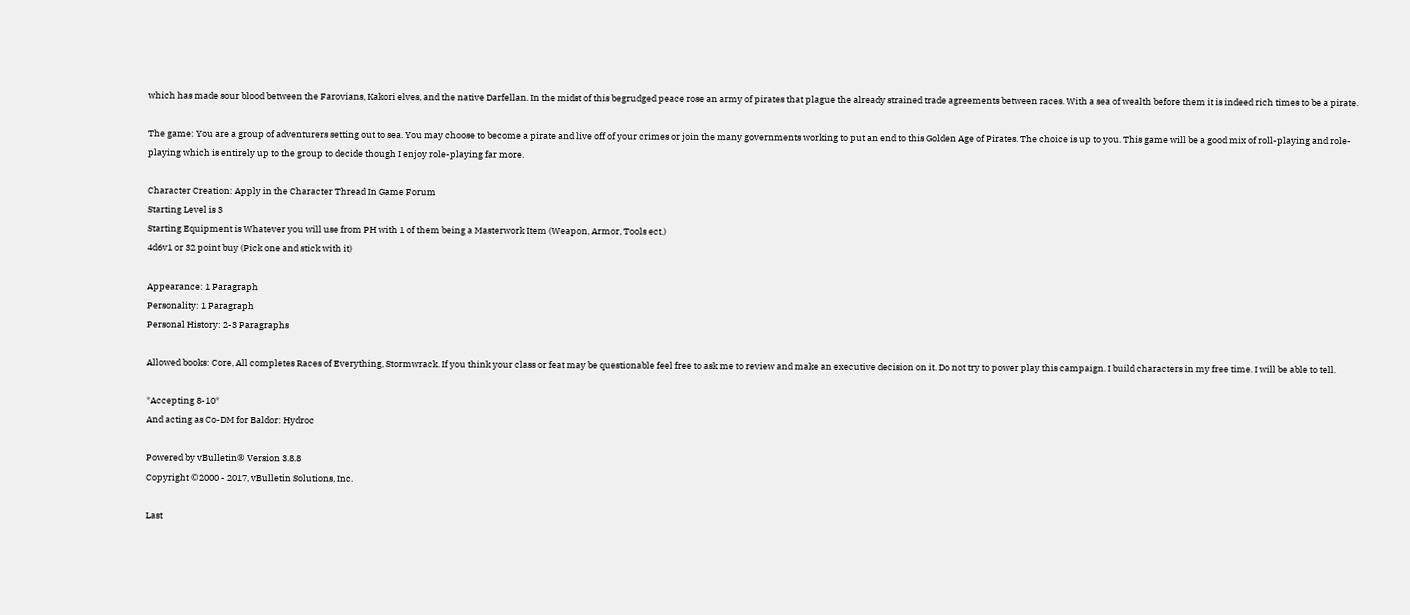which has made sour blood between the Farovians, Kakori elves, and the native Darfellan. In the midst of this begrudged peace rose an army of pirates that plague the already strained trade agreements between races. With a sea of wealth before them it is indeed rich times to be a pirate.

The game: You are a group of adventurers setting out to sea. You may choose to become a pirate and live off of your crimes or join the many governments working to put an end to this Golden Age of Pirates. The choice is up to you. This game will be a good mix of roll-playing and role-playing which is entirely up to the group to decide though I enjoy role-playing far more.

Character Creation: Apply in the Character Thread In Game Forum
Starting Level is 3
Starting Equipment is Whatever you will use from PH with 1 of them being a Masterwork Item (Weapon, Armor, Tools ect.)
4d6v1 or 32 point buy (Pick one and stick with it)

Appearance: 1 Paragraph
Personality: 1 Paragraph
Personal History: 2-3 Paragraphs

Allowed books: Core, All completes Races of Everything, Stormwrack. If you think your class or feat may be questionable feel free to ask me to review and make an executive decision on it. Do not try to power play this campaign. I build characters in my free time. I will be able to tell.

*Accepting 8-10*
And acting as Co-DM for Baldor: Hydroc

Powered by vBulletin® Version 3.8.8
Copyright ©2000 - 2017, vBulletin Solutions, Inc.

Last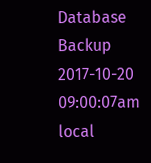Database Backup 2017-10-20 09:00:07am local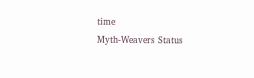time
Myth-Weavers Status